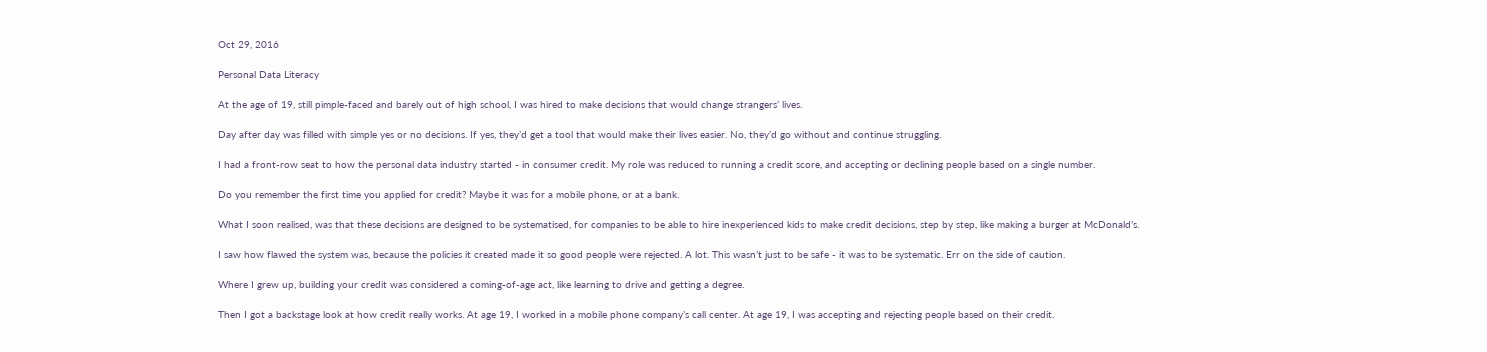Oct 29, 2016

Personal Data Literacy

At the age of 19, still pimple-faced and barely out of high school, I was hired to make decisions that would change strangers’ lives.

Day after day was filled with simple yes or no decisions. If yes, they’d get a tool that would make their lives easier. No, they’d go without and continue struggling.

I had a front-row seat to how the personal data industry started - in consumer credit. My role was reduced to running a credit score, and accepting or declining people based on a single number.

Do you remember the first time you applied for credit? Maybe it was for a mobile phone, or at a bank.

What I soon realised, was that these decisions are designed to be systematised, for companies to be able to hire inexperienced kids to make credit decisions, step by step, like making a burger at McDonald’s.

I saw how flawed the system was, because the policies it created made it so good people were rejected. A lot. This wasn’t just to be safe - it was to be systematic. Err on the side of caution.

Where I grew up, building your credit was considered a coming-of-age act, like learning to drive and getting a degree.

Then I got a backstage look at how credit really works. At age 19, I worked in a mobile phone company’s call center. At age 19, I was accepting and rejecting people based on their credit.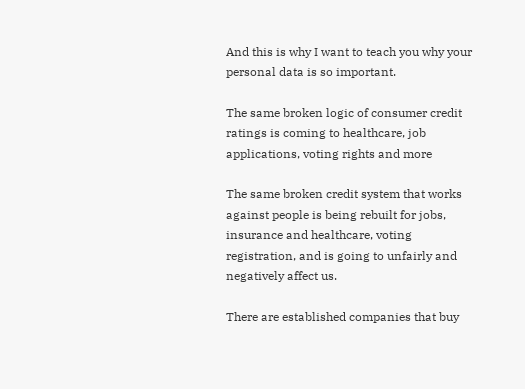And this is why I want to teach you why your personal data is so important.

The same broken logic of consumer credit ratings is coming to healthcare, job applications, voting rights and more

The same broken credit system that works against people is being rebuilt for jobs, insurance and healthcare, voting registration, and is going to unfairly and negatively affect us.

There are established companies that buy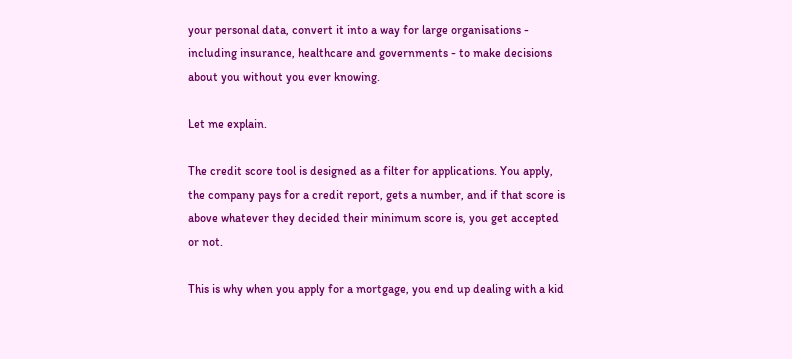your personal data, convert it into a way for large organisations - including insurance, healthcare and governments - to make decisions about you without you ever knowing.

Let me explain.

The credit score tool is designed as a filter for applications. You apply, the company pays for a credit report, gets a number, and if that score is above whatever they decided their minimum score is, you get accepted or not.

This is why when you apply for a mortgage, you end up dealing with a kid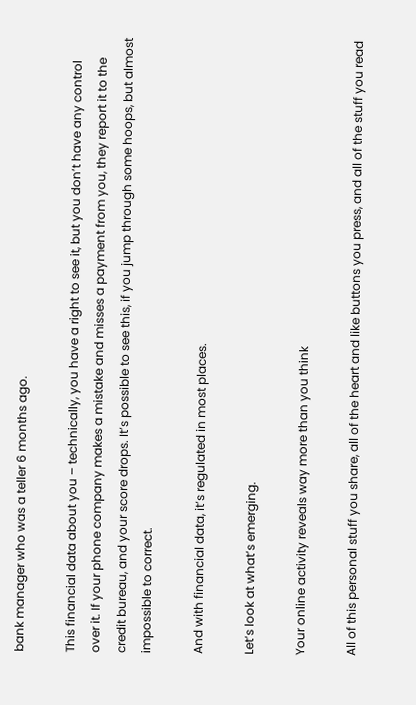bank manager who was a teller 6 months ago.

This financial data about you – technically, you have a right to see it, but you don’t have any control over it. If your phone company makes a mistake and misses a payment from you, they report it to the credit bureau, and your score drops. It’s possible to see this, if you jump through some hoops, but almost impossible to correct.

And with financial data, it’s regulated in most places.

Let’s look at what’s emerging.

Your online activity reveals way more than you think

All of this personal stuff you share, all of the heart and like buttons you press, and all of the stuff you read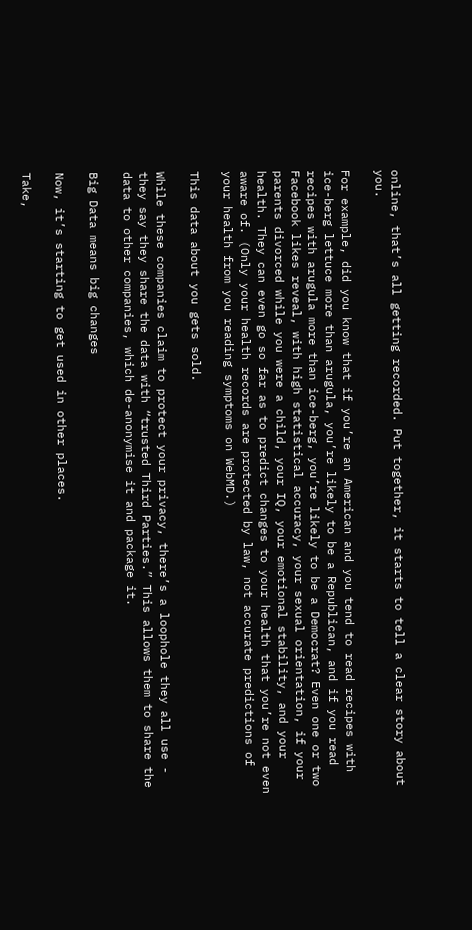online, that’s all getting recorded. Put together, it starts to tell a clear story about you.

For example, did you know that if you’re an American and you tend to read recipes with ice-berg lettuce more than arugula, you’re likely to be a Republican, and if you read recipes with arugula more than ice-berg, you’re likely to be a Democrat? Even one or two Facebook likes reveal, with high statistical accuracy, your sexual orientation, if your parents divorced while you were a child, your IQ, your emotional stability, and your health. They can even go so far as to predict changes to your health that you’re not even aware of. (Only your health records are protected by law, not accurate predictions of your health from you reading symptoms on WebMD.)

This data about you gets sold.

While these companies claim to protect your privacy, there’s a loophole they all use - they say they share the data with “trusted Third Parties.” This allows them to share the data to other companies, which de-anonymise it and package it.

Big Data means big changes

Now, it’s starting to get used in other places.

Take,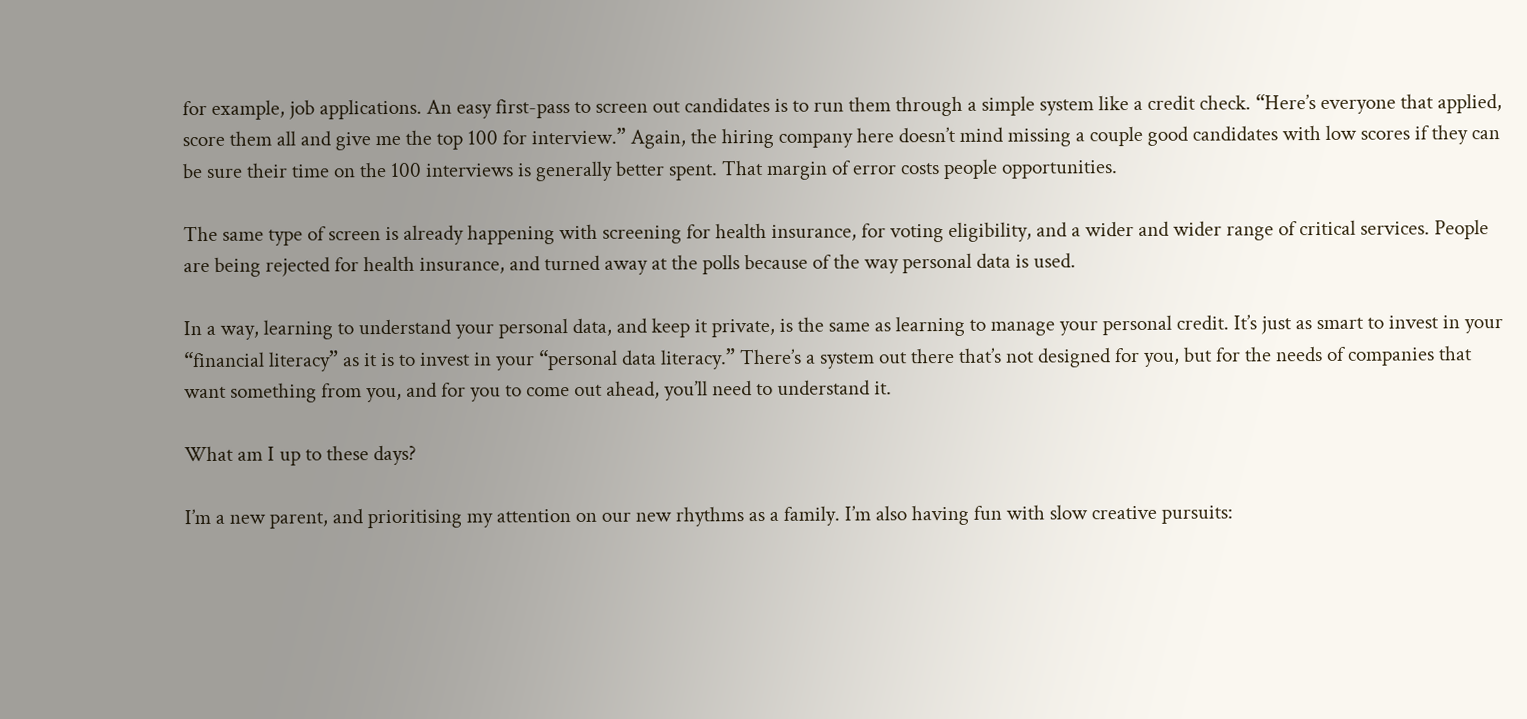for example, job applications. An easy first-pass to screen out candidates is to run them through a simple system like a credit check. “Here’s everyone that applied, score them all and give me the top 100 for interview.” Again, the hiring company here doesn’t mind missing a couple good candidates with low scores if they can be sure their time on the 100 interviews is generally better spent. That margin of error costs people opportunities.

The same type of screen is already happening with screening for health insurance, for voting eligibility, and a wider and wider range of critical services. People are being rejected for health insurance, and turned away at the polls because of the way personal data is used.

In a way, learning to understand your personal data, and keep it private, is the same as learning to manage your personal credit. It’s just as smart to invest in your “financial literacy” as it is to invest in your “personal data literacy.” There’s a system out there that’s not designed for you, but for the needs of companies that want something from you, and for you to come out ahead, you’ll need to understand it.

What am I up to these days?

I’m a new parent, and prioritising my attention on our new rhythms as a family. I’m also having fun with slow creative pursuits: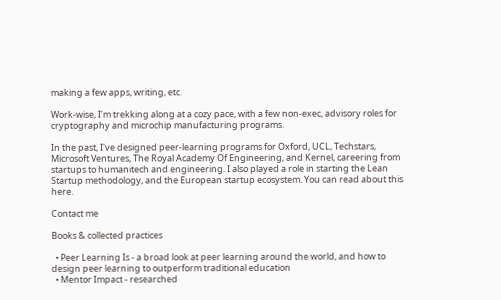making a few apps, writing, etc.

Work-wise, I’m trekking along at a cozy pace, with a few non-exec, advisory roles for cryptography and microchip manufacturing programs.

In the past, I've designed peer-learning programs for Oxford, UCL, Techstars, Microsoft Ventures, The Royal Academy Of Engineering, and Kernel, careering from startups to humanitech and engineering. I also played a role in starting the Lean Startup methodology, and the European startup ecosystem. You can read about this here.

Contact me

Books & collected practices

  • Peer Learning Is - a broad look at peer learning around the world, and how to design peer learning to outperform traditional education
  • Mentor Impact - researched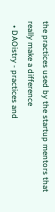the practices used by the startup mentors that really make a difference
  • DAOistry - practices and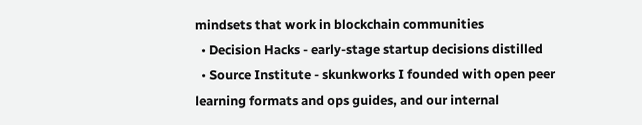mindsets that work in blockchain communities
  • Decision Hacks - early-stage startup decisions distilled
  • Source Institute - skunkworks I founded with open peer learning formats and ops guides, and our internal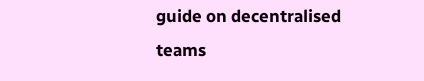guide on decentralised teams